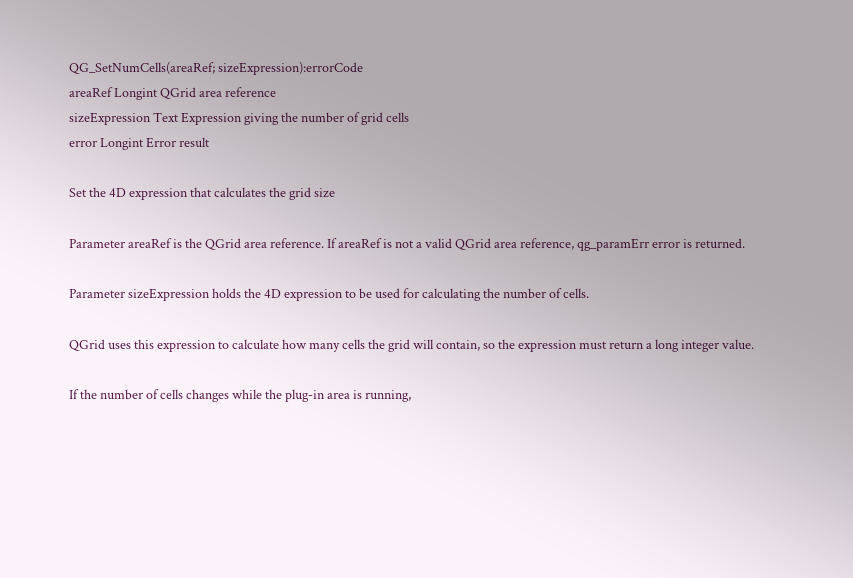QG_SetNumCells(areaRef; sizeExpression):errorCode
areaRef Longint QGrid area reference
sizeExpression Text Expression giving the number of grid cells
error Longint Error result

Set the 4D expression that calculates the grid size

Parameter areaRef is the QGrid area reference. If areaRef is not a valid QGrid area reference, qg_paramErr error is returned.

Parameter sizeExpression holds the 4D expression to be used for calculating the number of cells.

QGrid uses this expression to calculate how many cells the grid will contain, so the expression must return a long integer value.

If the number of cells changes while the plug-in area is running,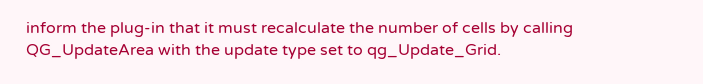inform the plug-in that it must recalculate the number of cells by calling QG_UpdateArea with the update type set to qg_Update_Grid.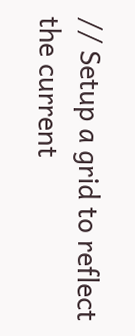// Setup a grid to reflect the current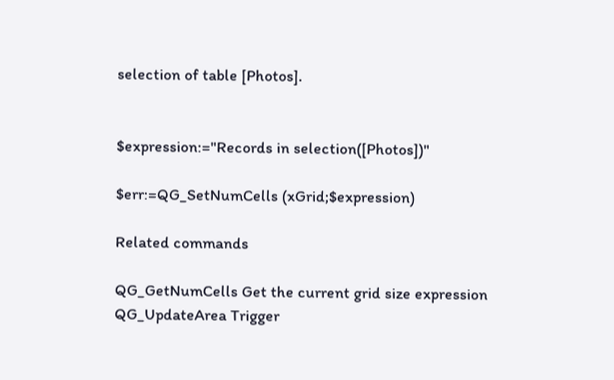selection of table [Photos].


$expression:="Records in selection([Photos])"

$err:=QG_SetNumCells (xGrid;$expression)

Related commands

QG_GetNumCells Get the current grid size expression
QG_UpdateArea Trigger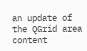an update of the QGrid area content